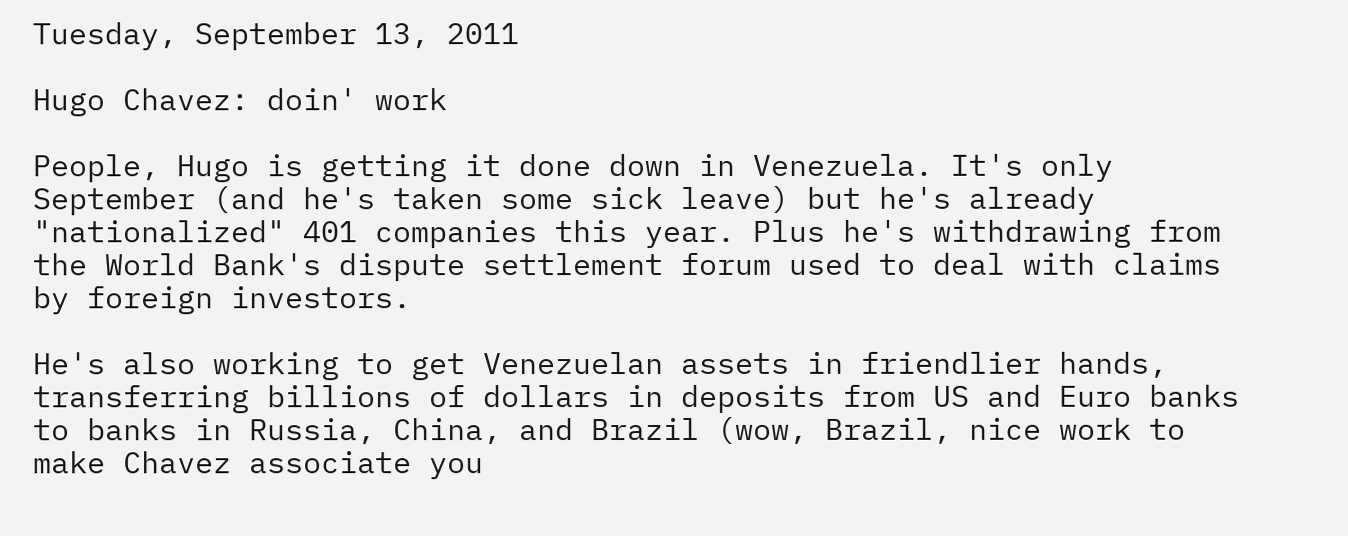Tuesday, September 13, 2011

Hugo Chavez: doin' work

People, Hugo is getting it done down in Venezuela. It's only September (and he's taken some sick leave) but he's already "nationalized" 401 companies this year. Plus he's withdrawing from the World Bank's dispute settlement forum used to deal with claims by foreign investors.

He's also working to get Venezuelan assets in friendlier hands, transferring billions of dollars in deposits from US and Euro banks to banks in Russia, China, and Brazil (wow, Brazil, nice work to make Chavez associate you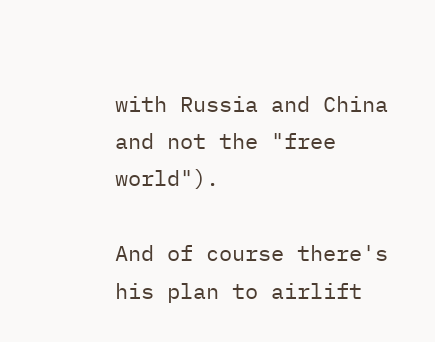with Russia and China and not the "free world").

And of course there's his plan to airlift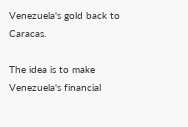Venezuela's gold back to Caracas.

The idea is to make Venezuela's financial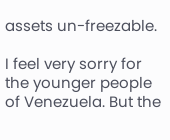assets un-freezable.

I feel very sorry for the younger people of Venezuela. But the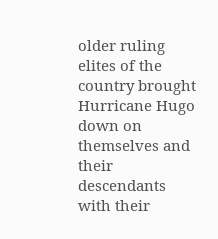older ruling elites of the country brought Hurricane Hugo down on themselves and their descendants with their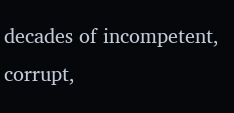decades of incompetent, corrupt,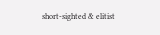short-sighted & elitist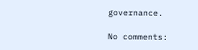governance.

No comments: